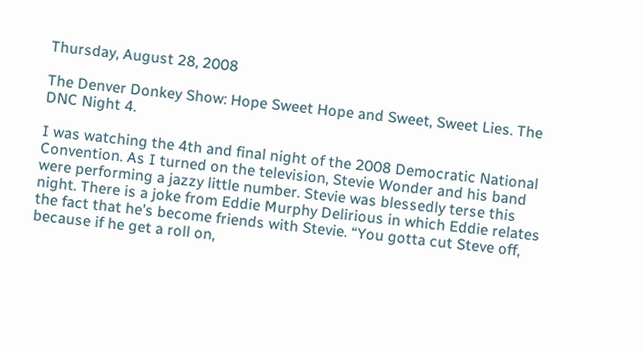Thursday, August 28, 2008

The Denver Donkey Show: Hope Sweet Hope and Sweet, Sweet Lies. The DNC Night 4.

I was watching the 4th and final night of the 2008 Democratic National Convention. As I turned on the television, Stevie Wonder and his band were performing a jazzy little number. Stevie was blessedly terse this night. There is a joke from Eddie Murphy Delirious in which Eddie relates the fact that he’s become friends with Stevie. “You gotta cut Steve off, because if he get a roll on,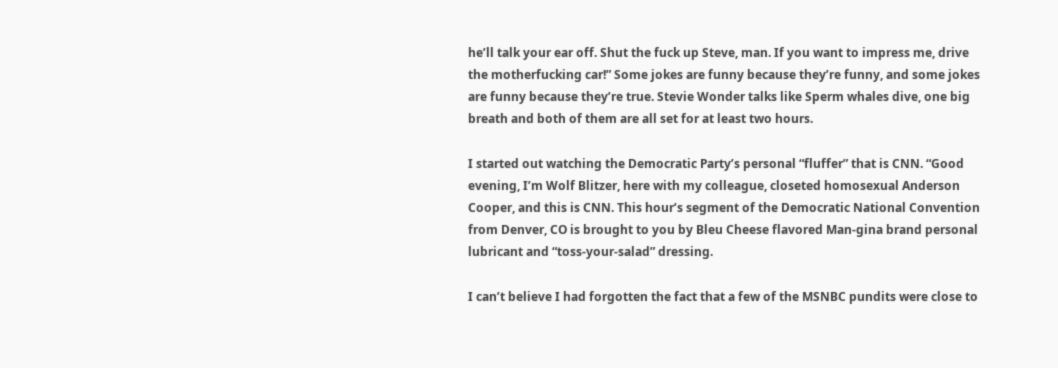he’ll talk your ear off. Shut the fuck up Steve, man. If you want to impress me, drive the motherfucking car!” Some jokes are funny because they’re funny, and some jokes are funny because they’re true. Stevie Wonder talks like Sperm whales dive, one big breath and both of them are all set for at least two hours.

I started out watching the Democratic Party’s personal “fluffer” that is CNN. “Good evening, I’m Wolf Blitzer, here with my colleague, closeted homosexual Anderson Cooper, and this is CNN. This hour’s segment of the Democratic National Convention from Denver, CO is brought to you by Bleu Cheese flavored Man-gina brand personal lubricant and “toss-your-salad” dressing.

I can’t believe I had forgotten the fact that a few of the MSNBC pundits were close to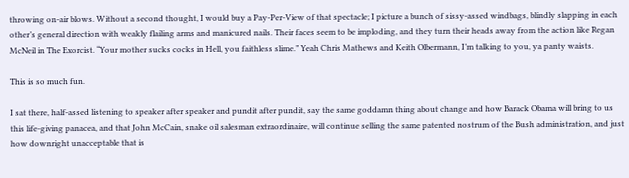throwing on-air blows. Without a second thought, I would buy a Pay-Per-View of that spectacle; I picture a bunch of sissy-assed windbags, blindly slapping in each other’s general direction with weakly flailing arms and manicured nails. Their faces seem to be imploding, and they turn their heads away from the action like Regan McNeil in The Exorcist. “Your mother sucks cocks in Hell, you faithless slime.” Yeah Chris Mathews and Keith Olbermann, I’m talking to you, ya panty waists.

This is so much fun.

I sat there, half-assed listening to speaker after speaker and pundit after pundit, say the same goddamn thing about change and how Barack Obama will bring to us this life-giving panacea, and that John McCain, snake oil salesman extraordinaire, will continue selling the same patented nostrum of the Bush administration, and just how downright unacceptable that is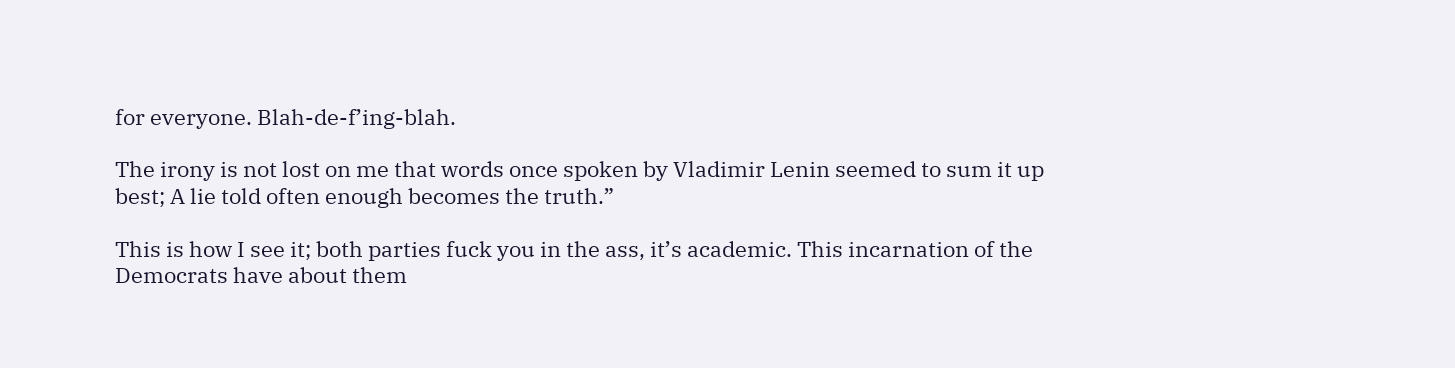for everyone. Blah-de-f’ing-blah.

The irony is not lost on me that words once spoken by Vladimir Lenin seemed to sum it up best; A lie told often enough becomes the truth.”

This is how I see it; both parties fuck you in the ass, it’s academic. This incarnation of the Democrats have about them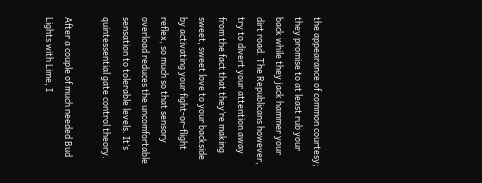the appearance of common courtesy; they promise to at least rub your back while they jack hammer your dirt road. The Republicans however, try to divert your attention away from the fact that they’re making sweet, sweet love to your backside by activating your fight-or-flight reflex, so much so that sensory overload reduces the uncomfortable sensation to tolerable levels. It’s quintessential gate control theory.

After a couple of much needed Bud Lights with Lime, I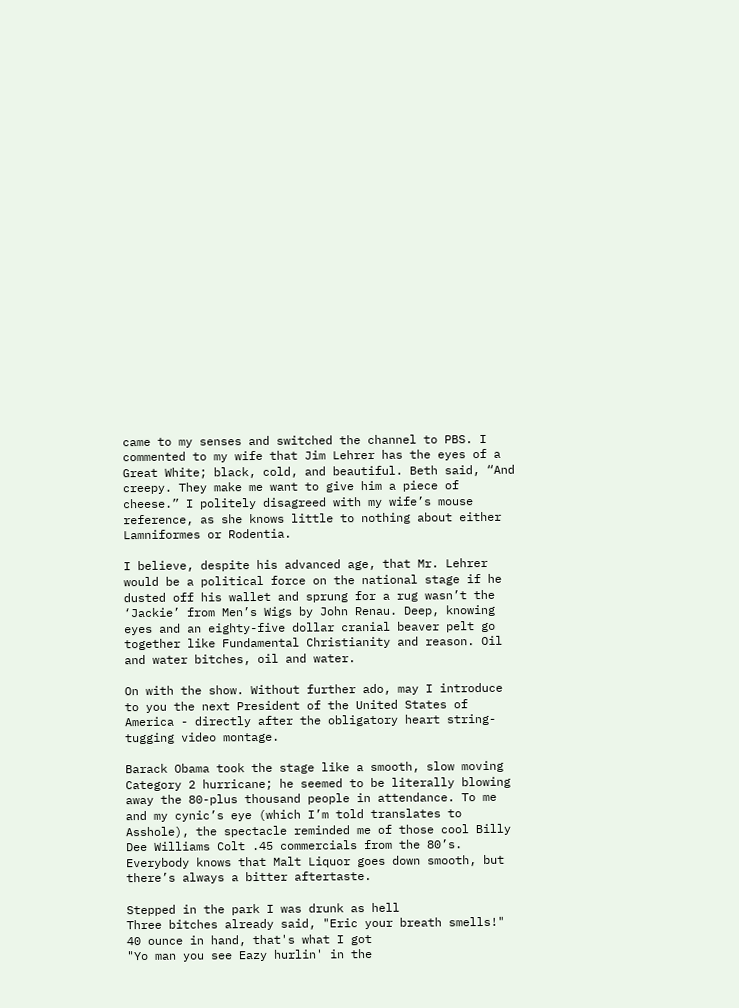came to my senses and switched the channel to PBS. I commented to my wife that Jim Lehrer has the eyes of a Great White; black, cold, and beautiful. Beth said, “And creepy. They make me want to give him a piece of cheese.” I politely disagreed with my wife’s mouse reference, as she knows little to nothing about either Lamniformes or Rodentia.

I believe, despite his advanced age, that Mr. Lehrer would be a political force on the national stage if he dusted off his wallet and sprung for a rug wasn’t the ‘Jackie’ from Men’s Wigs by John Renau. Deep, knowing eyes and an eighty-five dollar cranial beaver pelt go together like Fundamental Christianity and reason. Oil and water bitches, oil and water.

On with the show. Without further ado, may I introduce to you the next President of the United States of America - directly after the obligatory heart string-tugging video montage.

Barack Obama took the stage like a smooth, slow moving Category 2 hurricane; he seemed to be literally blowing away the 80-plus thousand people in attendance. To me and my cynic’s eye (which I’m told translates to Asshole), the spectacle reminded me of those cool Billy Dee Williams Colt .45 commercials from the 80’s. Everybody knows that Malt Liquor goes down smooth, but there’s always a bitter aftertaste.

Stepped in the park I was drunk as hell
Three bitches already said, "Eric your breath smells!"
40 ounce in hand, that's what I got
"Yo man you see Eazy hurlin' in the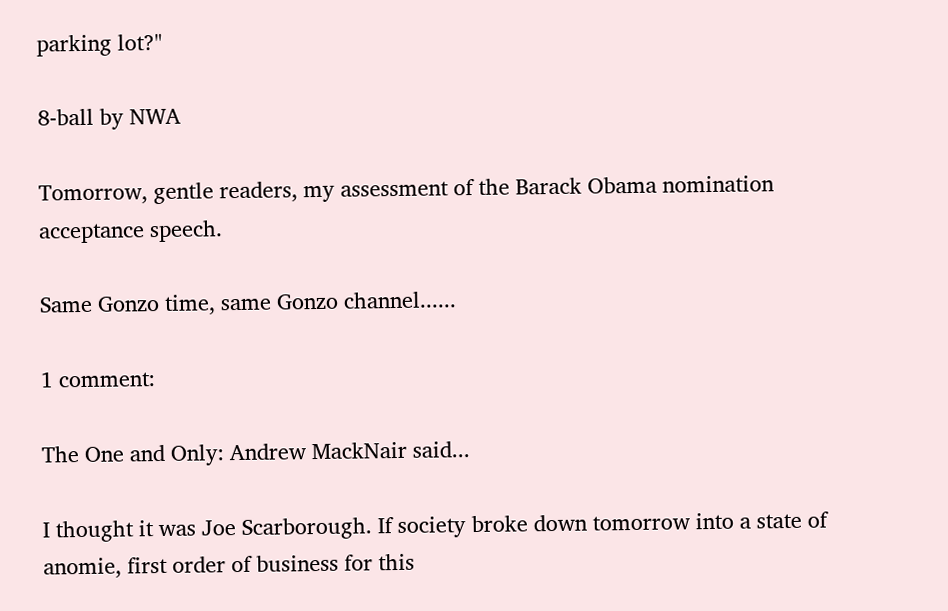parking lot?"

8-ball by NWA

Tomorrow, gentle readers, my assessment of the Barack Obama nomination acceptance speech.

Same Gonzo time, same Gonzo channel......

1 comment:

The One and Only: Andrew MackNair said...

I thought it was Joe Scarborough. If society broke down tomorrow into a state of anomie, first order of business for this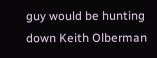guy would be hunting down Keith Olberman